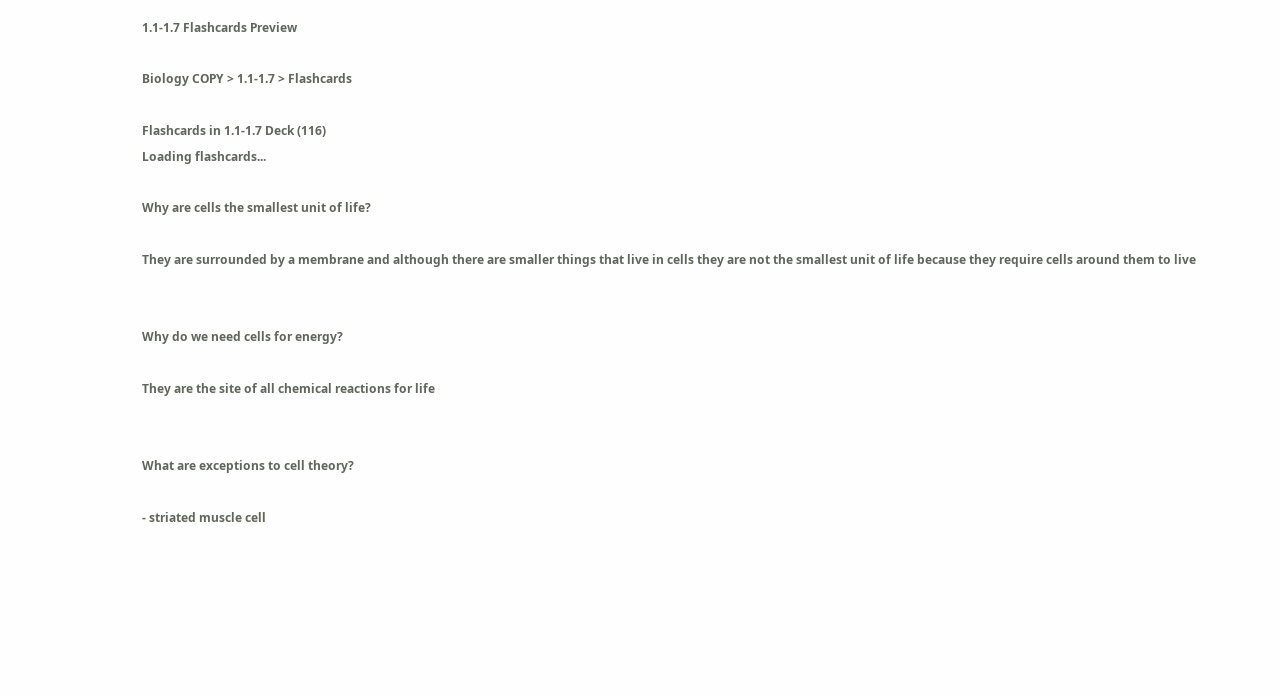1.1-1.7 Flashcards Preview

Biology COPY > 1.1-1.7 > Flashcards

Flashcards in 1.1-1.7 Deck (116)
Loading flashcards...

Why are cells the smallest unit of life?

They are surrounded by a membrane and although there are smaller things that live in cells they are not the smallest unit of life because they require cells around them to live


Why do we need cells for energy?

They are the site of all chemical reactions for life


What are exceptions to cell theory?

- striated muscle cell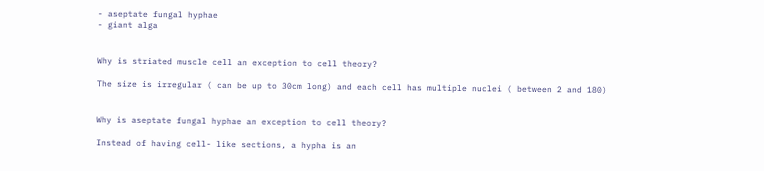- aseptate fungal hyphae
- giant alga


Why is striated muscle cell an exception to cell theory?

The size is irregular ( can be up to 30cm long) and each cell has multiple nuclei ( between 2 and 180)


Why is aseptate fungal hyphae an exception to cell theory?

Instead of having cell- like sections, a hypha is an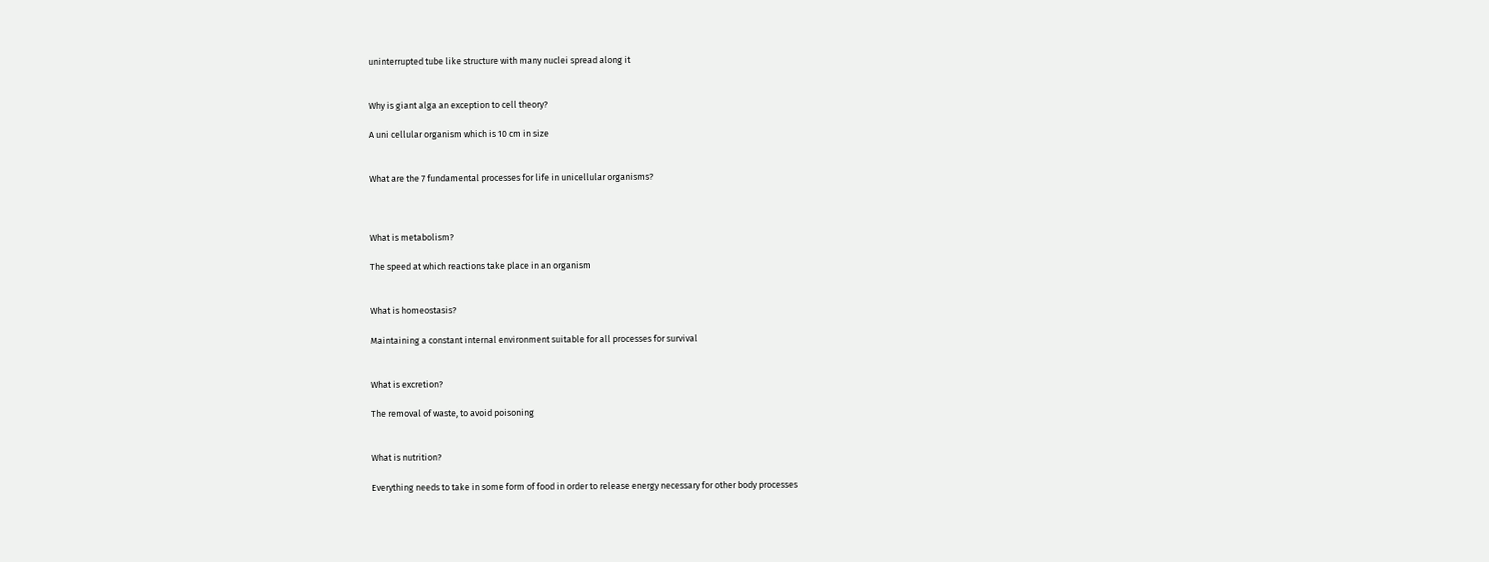uninterrupted tube like structure with many nuclei spread along it


Why is giant alga an exception to cell theory?

A uni cellular organism which is 10 cm in size


What are the 7 fundamental processes for life in unicellular organisms?



What is metabolism?

The speed at which reactions take place in an organism


What is homeostasis?

Maintaining a constant internal environment suitable for all processes for survival


What is excretion?

The removal of waste, to avoid poisoning


What is nutrition?

Everything needs to take in some form of food in order to release energy necessary for other body processes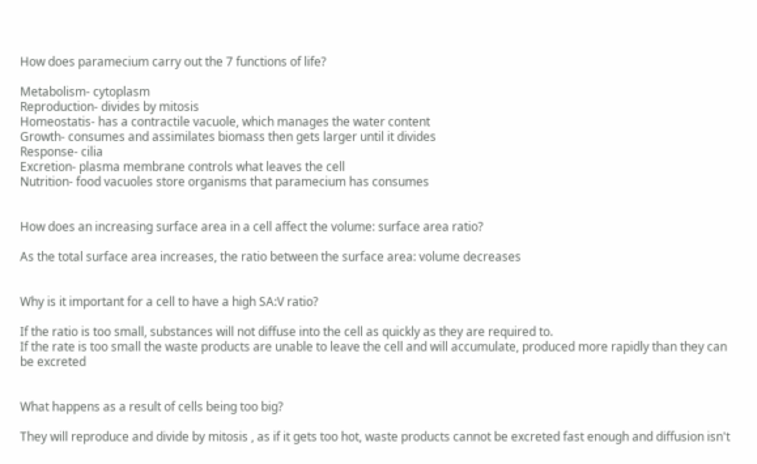How does paramecium carry out the 7 functions of life?

Metabolism- cytoplasm
Reproduction- divides by mitosis
Homeostatis- has a contractile vacuole, which manages the water content
Growth- consumes and assimilates biomass then gets larger until it divides
Response- cilia
Excretion- plasma membrane controls what leaves the cell
Nutrition- food vacuoles store organisms that paramecium has consumes


How does an increasing surface area in a cell affect the volume: surface area ratio?

As the total surface area increases, the ratio between the surface area: volume decreases


Why is it important for a cell to have a high SA:V ratio?

If the ratio is too small, substances will not diffuse into the cell as quickly as they are required to.
If the rate is too small the waste products are unable to leave the cell and will accumulate, produced more rapidly than they can be excreted


What happens as a result of cells being too big?

They will reproduce and divide by mitosis , as if it gets too hot, waste products cannot be excreted fast enough and diffusion isn't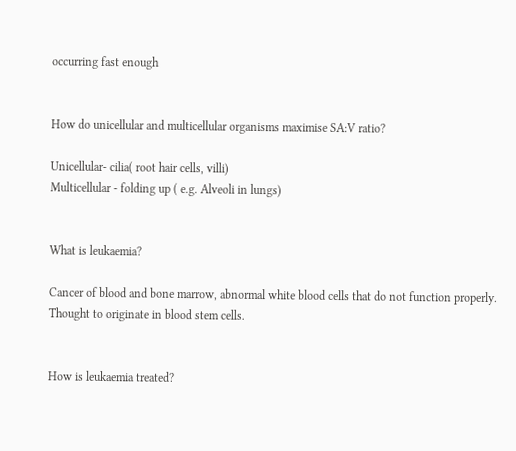occurring fast enough


How do unicellular and multicellular organisms maximise SA:V ratio?

Unicellular- cilia( root hair cells, villi)
Multicellular - folding up ( e.g. Alveoli in lungs)


What is leukaemia?

Cancer of blood and bone marrow, abnormal white blood cells that do not function properly. Thought to originate in blood stem cells.


How is leukaemia treated?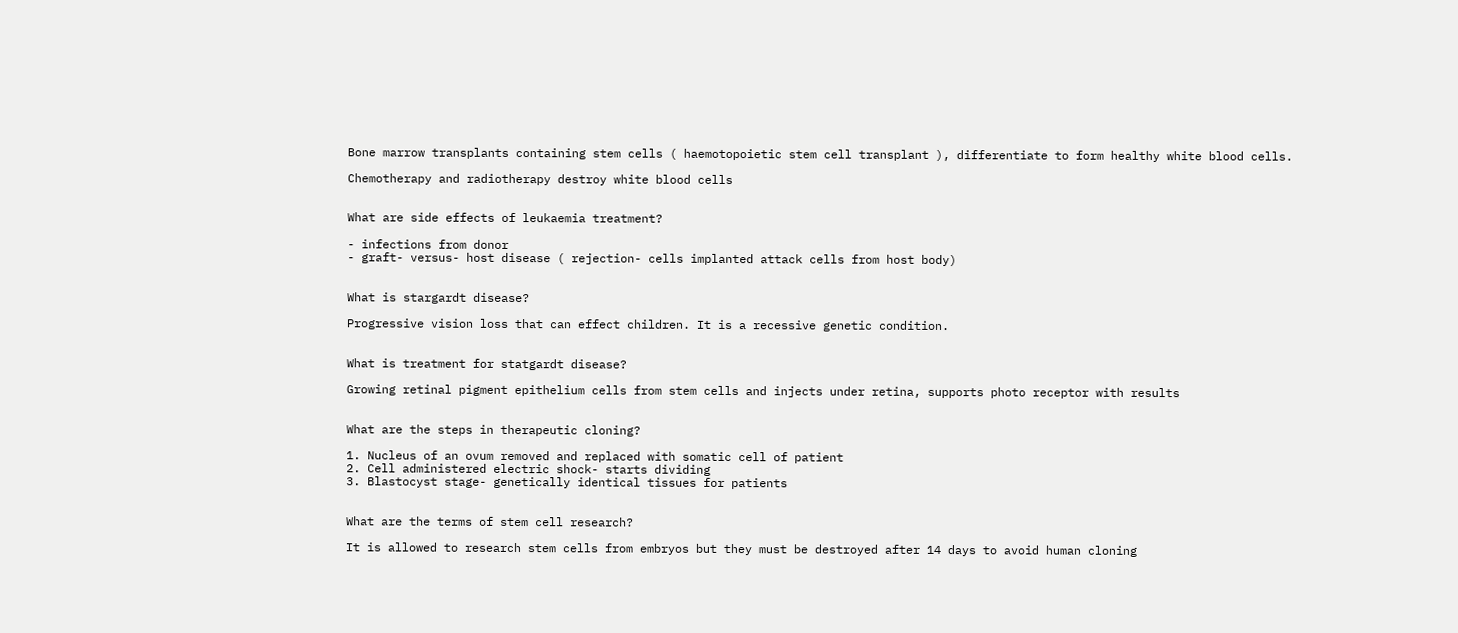Bone marrow transplants containing stem cells ( haemotopoietic stem cell transplant ), differentiate to form healthy white blood cells.

Chemotherapy and radiotherapy destroy white blood cells


What are side effects of leukaemia treatment?

- infections from donor
- graft- versus- host disease ( rejection- cells implanted attack cells from host body)


What is stargardt disease?

Progressive vision loss that can effect children. It is a recessive genetic condition.


What is treatment for statgardt disease?

Growing retinal pigment epithelium cells from stem cells and injects under retina, supports photo receptor with results


What are the steps in therapeutic cloning?

1. Nucleus of an ovum removed and replaced with somatic cell of patient
2. Cell administered electric shock- starts dividing
3. Blastocyst stage- genetically identical tissues for patients


What are the terms of stem cell research?

It is allowed to research stem cells from embryos but they must be destroyed after 14 days to avoid human cloning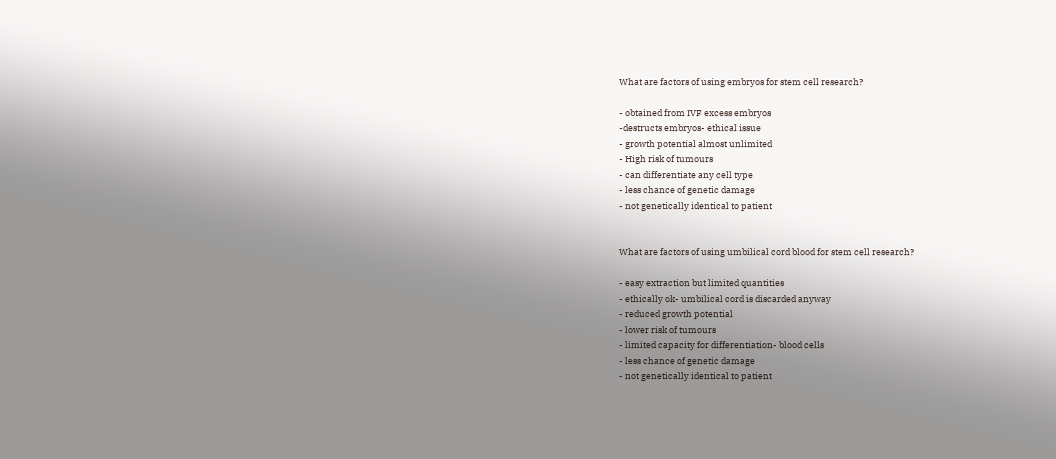What are factors of using embryos for stem cell research?

- obtained from IVF excess embryos
-destructs embryos- ethical issue
- growth potential almost unlimited
- High risk of tumours
- can differentiate any cell type
- less chance of genetic damage
- not genetically identical to patient


What are factors of using umbilical cord blood for stem cell research?

- easy extraction but limited quantities
- ethically ok- umbilical cord is discarded anyway
- reduced growth potential
- lower risk of tumours
- limited capacity for differentiation- blood cells
- less chance of genetic damage
- not genetically identical to patient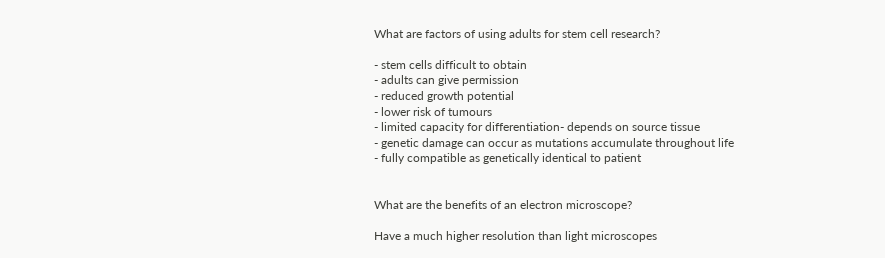What are factors of using adults for stem cell research?

- stem cells difficult to obtain
- adults can give permission
- reduced growth potential
- lower risk of tumours
- limited capacity for differentiation- depends on source tissue
- genetic damage can occur as mutations accumulate throughout life
- fully compatible as genetically identical to patient


What are the benefits of an electron microscope?

Have a much higher resolution than light microscopes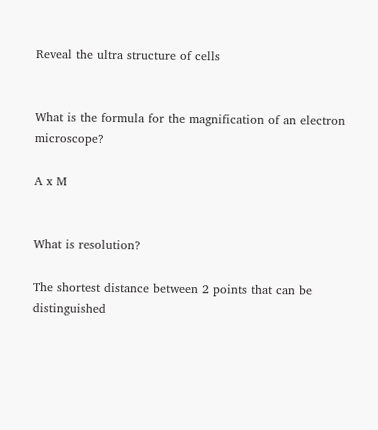Reveal the ultra structure of cells


What is the formula for the magnification of an electron microscope?

A x M


What is resolution?

The shortest distance between 2 points that can be distinguished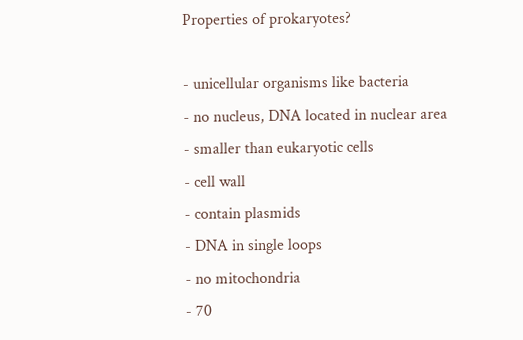Properties of prokaryotes?

- unicellular organisms like bacteria
- no nucleus, DNA located in nuclear area
- smaller than eukaryotic cells
- cell wall
- contain plasmids
- DNA in single loops
- no mitochondria
- 70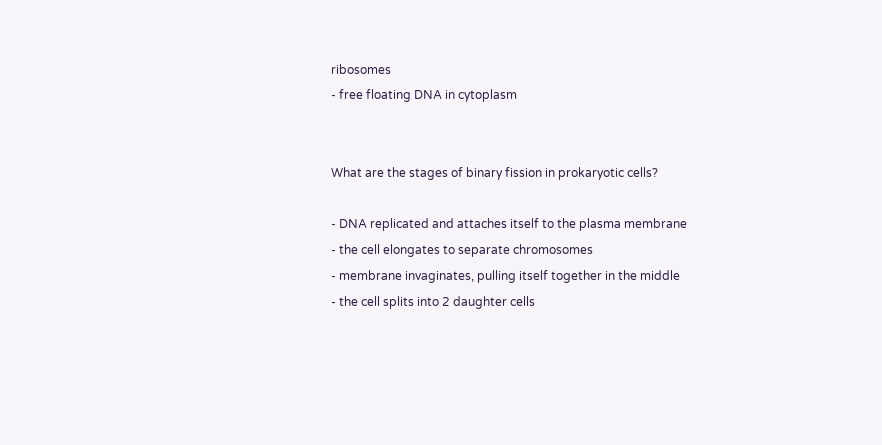ribosomes
- free floating DNA in cytoplasm


What are the stages of binary fission in prokaryotic cells?

- DNA replicated and attaches itself to the plasma membrane
- the cell elongates to separate chromosomes
- membrane invaginates, pulling itself together in the middle
- the cell splits into 2 daughter cells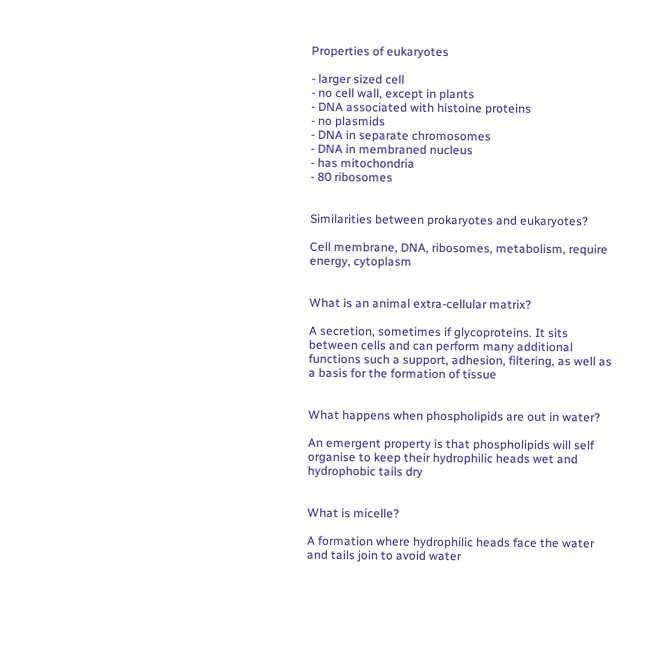Properties of eukaryotes

- larger sized cell
- no cell wall, except in plants
- DNA associated with histoine proteins
- no plasmids
- DNA in separate chromosomes
- DNA in membraned nucleus
- has mitochondria
- 80 ribosomes


Similarities between prokaryotes and eukaryotes?

Cell membrane, DNA, ribosomes, metabolism, require energy, cytoplasm


What is an animal extra-cellular matrix?

A secretion, sometimes if glycoproteins. It sits between cells and can perform many additional functions such a support, adhesion, filtering, as well as a basis for the formation of tissue


What happens when phospholipids are out in water?

An emergent property is that phospholipids will self organise to keep their hydrophilic heads wet and hydrophobic tails dry


What is micelle?

A formation where hydrophilic heads face the water and tails join to avoid water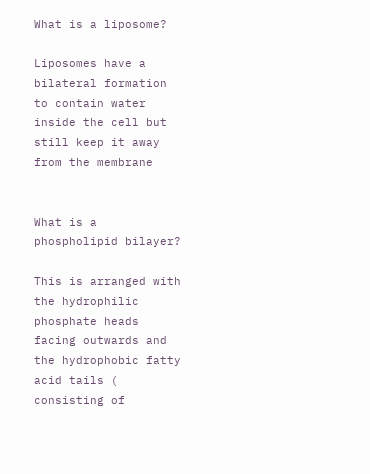What is a liposome?

Liposomes have a bilateral formation to contain water inside the cell but still keep it away from the membrane


What is a phospholipid bilayer?

This is arranged with the hydrophilic phosphate heads facing outwards and the hydrophobic fatty acid tails ( consisting of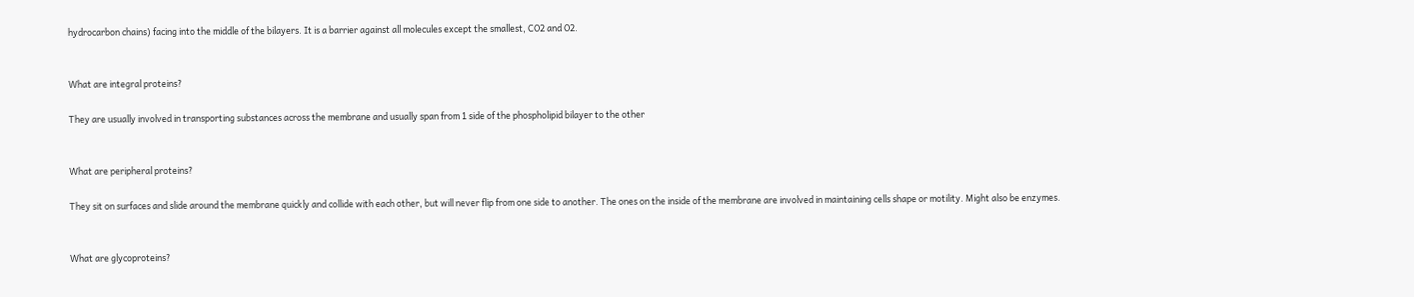hydrocarbon chains) facing into the middle of the bilayers. It is a barrier against all molecules except the smallest, CO2 and O2.


What are integral proteins?

They are usually involved in transporting substances across the membrane and usually span from 1 side of the phospholipid bilayer to the other


What are peripheral proteins?

They sit on surfaces and slide around the membrane quickly and collide with each other, but will never flip from one side to another. The ones on the inside of the membrane are involved in maintaining cells shape or motility. Might also be enzymes.


What are glycoproteins?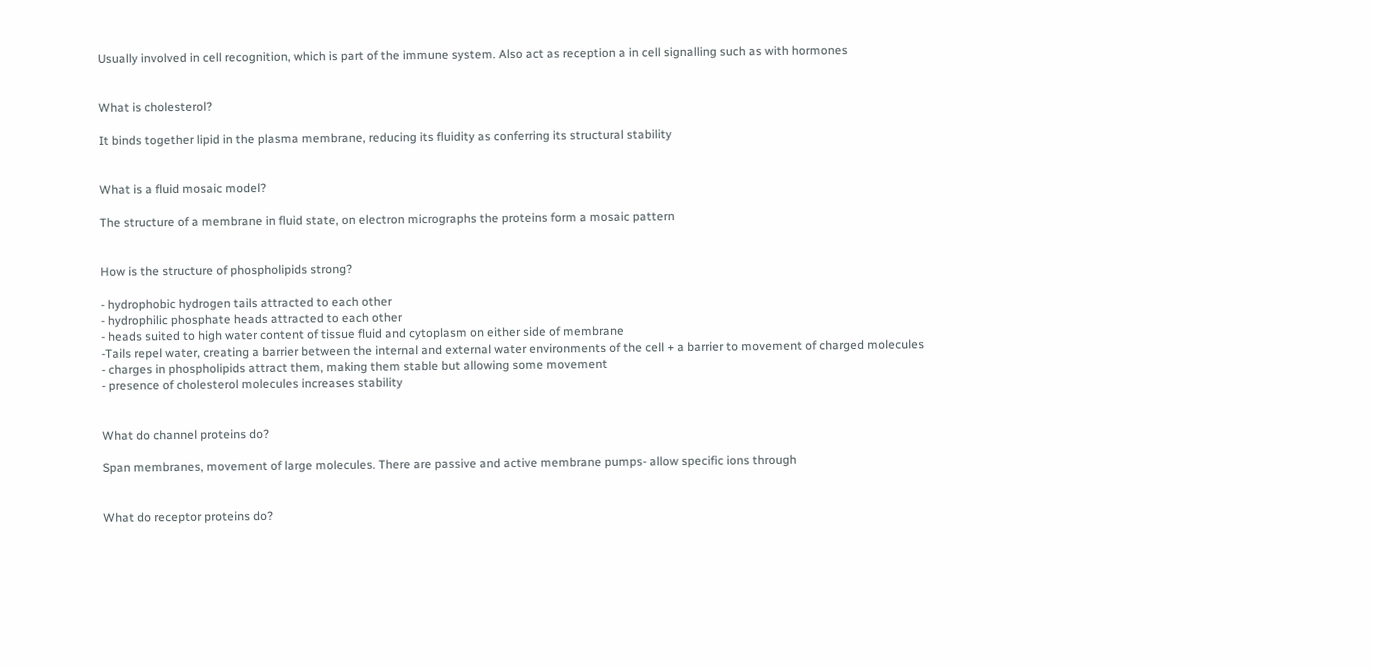Usually involved in cell recognition, which is part of the immune system. Also act as reception a in cell signalling such as with hormones


What is cholesterol?

It binds together lipid in the plasma membrane, reducing its fluidity as conferring its structural stability


What is a fluid mosaic model?

The structure of a membrane in fluid state, on electron micrographs the proteins form a mosaic pattern


How is the structure of phospholipids strong?

- hydrophobic hydrogen tails attracted to each other
- hydrophilic phosphate heads attracted to each other
- heads suited to high water content of tissue fluid and cytoplasm on either side of membrane
-Tails repel water, creating a barrier between the internal and external water environments of the cell + a barrier to movement of charged molecules
- charges in phospholipids attract them, making them stable but allowing some movement
- presence of cholesterol molecules increases stability


What do channel proteins do?

Span membranes, movement of large molecules. There are passive and active membrane pumps- allow specific ions through


What do receptor proteins do?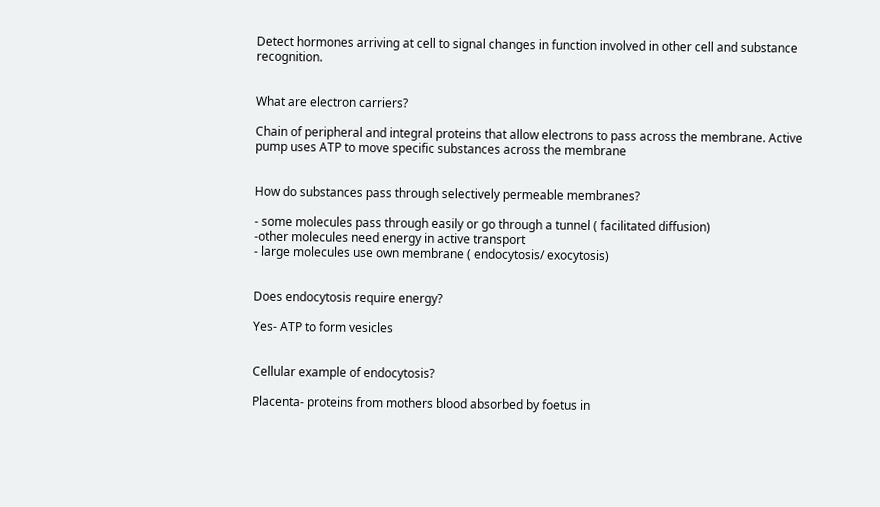Detect hormones arriving at cell to signal changes in function involved in other cell and substance recognition.


What are electron carriers?

Chain of peripheral and integral proteins that allow electrons to pass across the membrane. Active pump uses ATP to move specific substances across the membrane


How do substances pass through selectively permeable membranes?

- some molecules pass through easily or go through a tunnel ( facilitated diffusion)
-other molecules need energy in active transport
- large molecules use own membrane ( endocytosis/ exocytosis)


Does endocytosis require energy?

Yes- ATP to form vesicles


Cellular example of endocytosis?

Placenta- proteins from mothers blood absorbed by foetus in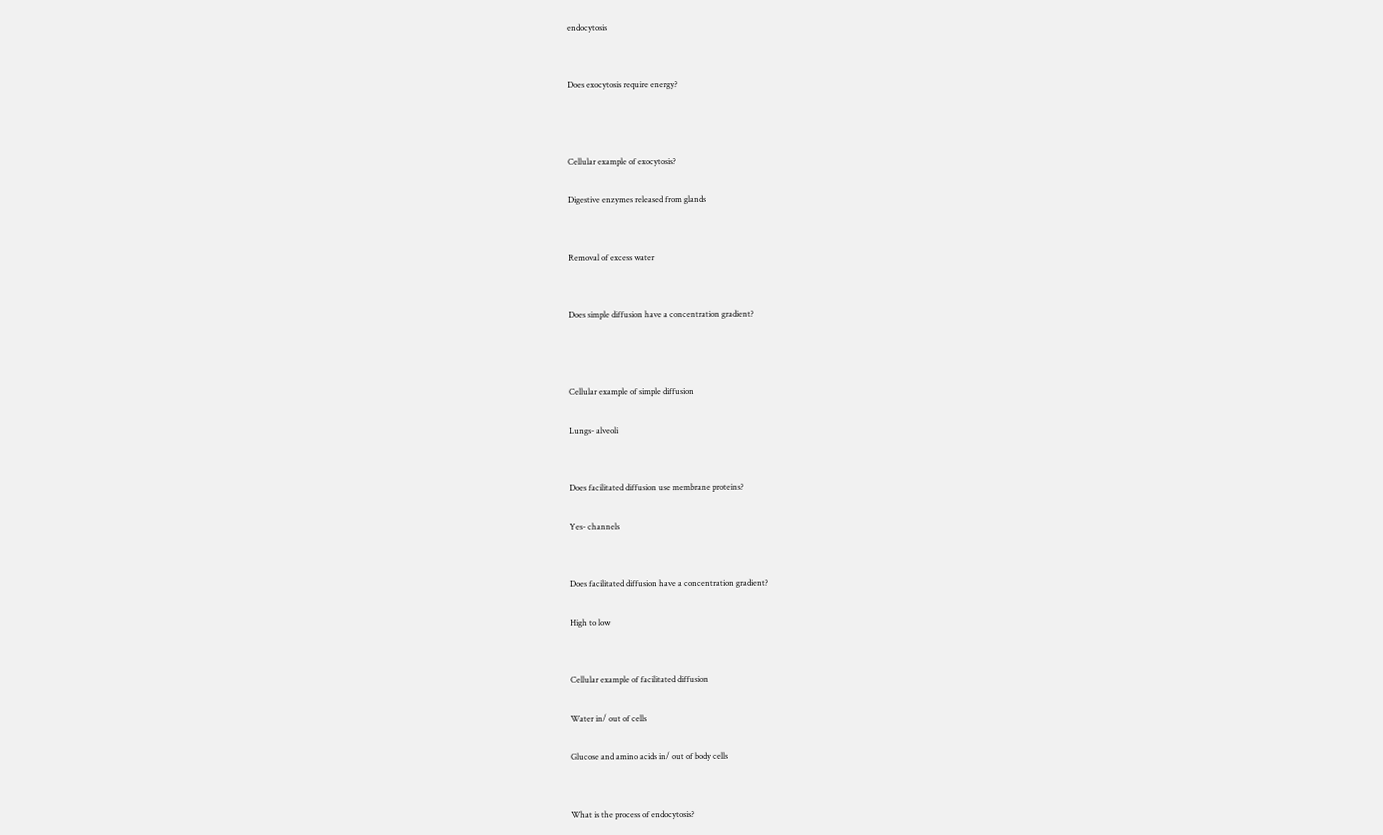endocytosis


Does exocytosis require energy?



Cellular example of exocytosis?

Digestive enzymes released from glands


Removal of excess water


Does simple diffusion have a concentration gradient?



Cellular example of simple diffusion

Lungs- alveoli


Does facilitated diffusion use membrane proteins?

Yes- channels


Does facilitated diffusion have a concentration gradient?

High to low


Cellular example of facilitated diffusion

Water in/ out of cells

Glucose and amino acids in/ out of body cells


What is the process of endocytosis?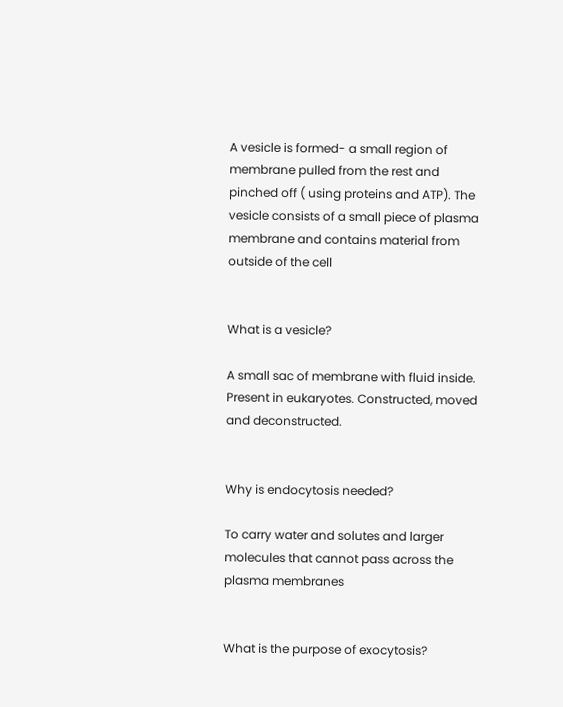A vesicle is formed- a small region of membrane pulled from the rest and pinched off ( using proteins and ATP). The vesicle consists of a small piece of plasma membrane and contains material from outside of the cell


What is a vesicle?

A small sac of membrane with fluid inside. Present in eukaryotes. Constructed, moved and deconstructed.


Why is endocytosis needed?

To carry water and solutes and larger molecules that cannot pass across the plasma membranes


What is the purpose of exocytosis?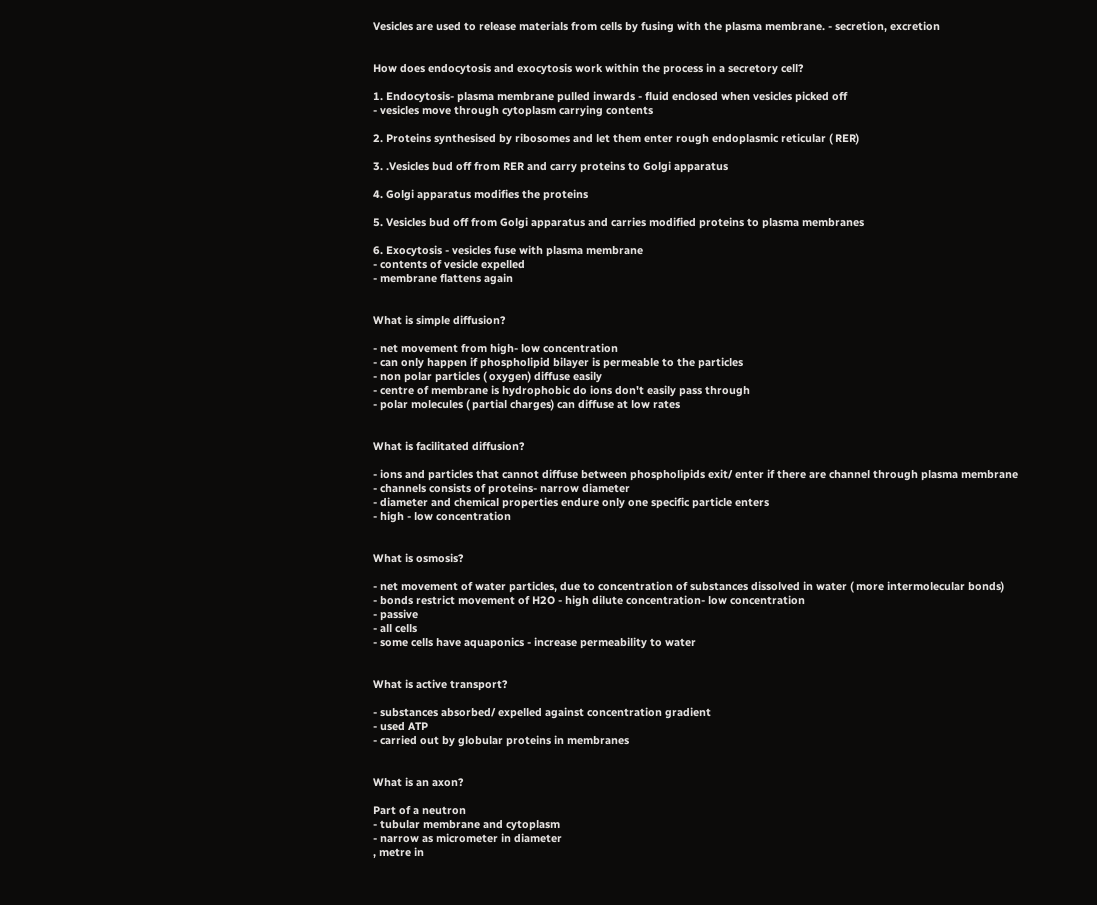Vesicles are used to release materials from cells by fusing with the plasma membrane. - secretion, excretion


How does endocytosis and exocytosis work within the process in a secretory cell?

1. Endocytosis- plasma membrane pulled inwards - fluid enclosed when vesicles picked off
- vesicles move through cytoplasm carrying contents

2. Proteins synthesised by ribosomes and let them enter rough endoplasmic reticular ( RER)

3. .Vesicles bud off from RER and carry proteins to Golgi apparatus

4. Golgi apparatus modifies the proteins

5. Vesicles bud off from Golgi apparatus and carries modified proteins to plasma membranes

6. Exocytosis - vesicles fuse with plasma membrane
- contents of vesicle expelled
- membrane flattens again


What is simple diffusion?

- net movement from high- low concentration
- can only happen if phospholipid bilayer is permeable to the particles
- non polar particles ( oxygen) diffuse easily
- centre of membrane is hydrophobic do ions don't easily pass through
- polar molecules ( partial charges) can diffuse at low rates


What is facilitated diffusion?

- ions and particles that cannot diffuse between phospholipids exit/ enter if there are channel through plasma membrane
- channels consists of proteins- narrow diameter
- diameter and chemical properties endure only one specific particle enters
- high - low concentration


What is osmosis?

- net movement of water particles, due to concentration of substances dissolved in water ( more intermolecular bonds)
- bonds restrict movement of H2O - high dilute concentration- low concentration
- passive
- all cells
- some cells have aquaponics - increase permeability to water


What is active transport?

- substances absorbed/ expelled against concentration gradient
- used ATP
- carried out by globular proteins in membranes


What is an axon?

Part of a neutron
- tubular membrane and cytoplasm
- narrow as micrometer in diameter
, metre in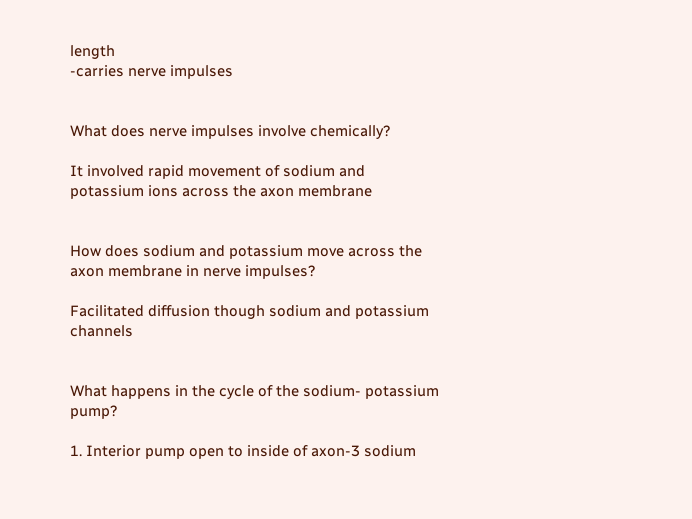length
-carries nerve impulses


What does nerve impulses involve chemically?

It involved rapid movement of sodium and potassium ions across the axon membrane


How does sodium and potassium move across the axon membrane in nerve impulses?

Facilitated diffusion though sodium and potassium channels


What happens in the cycle of the sodium- potassium pump?

1. Interior pump open to inside of axon-3 sodium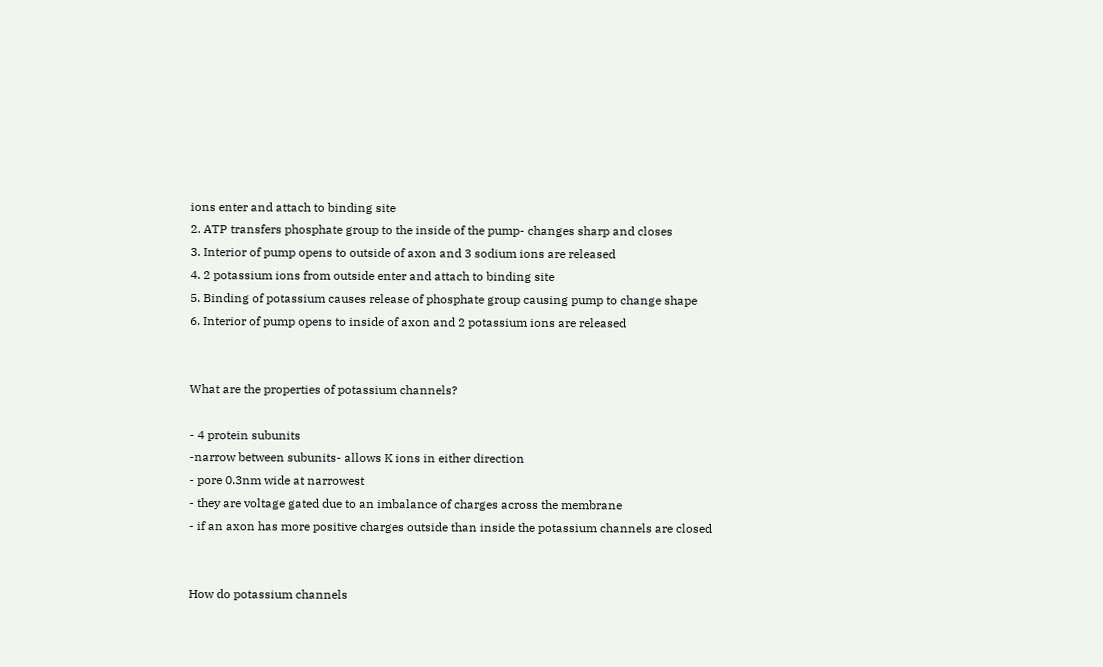ions enter and attach to binding site
2. ATP transfers phosphate group to the inside of the pump- changes sharp and closes
3. Interior of pump opens to outside of axon and 3 sodium ions are released
4. 2 potassium ions from outside enter and attach to binding site
5. Binding of potassium causes release of phosphate group causing pump to change shape
6. Interior of pump opens to inside of axon and 2 potassium ions are released


What are the properties of potassium channels?

- 4 protein subunits
-narrow between subunits- allows K ions in either direction
- pore 0.3nm wide at narrowest
- they are voltage gated due to an imbalance of charges across the membrane
- if an axon has more positive charges outside than inside the potassium channels are closed


How do potassium channels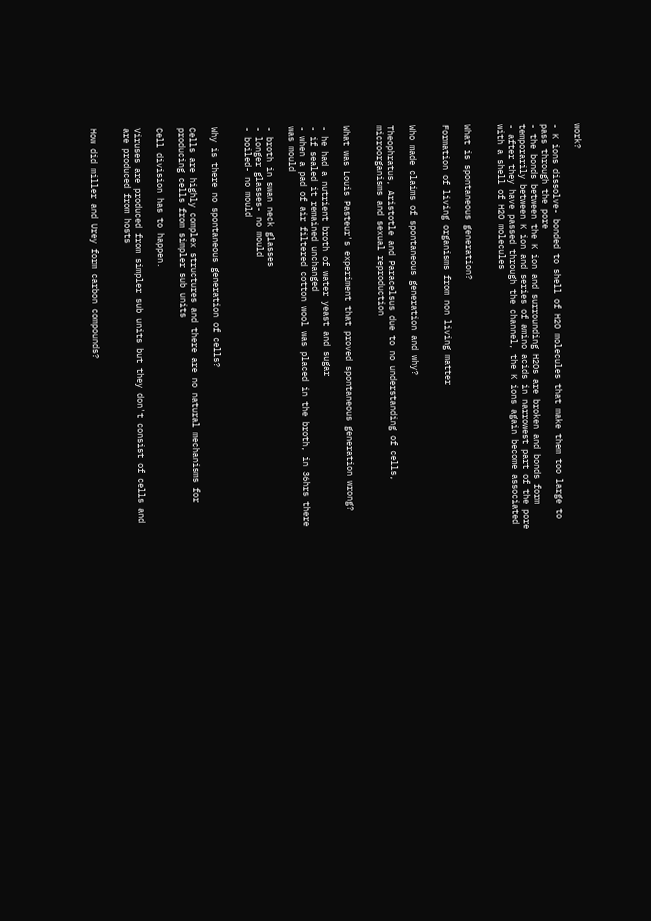work?

- K ions dissolve- bonded to shell of H2O molecules that make them too large to pass through the pore
- the bonds between the K ion and surrounding H2Os are broken and bonds form temporarily between K ion and series of amino acids in narrowest part of the pore
- after they have passed through the channel, the K ions again become associated with a shell of H2O molecules


What is spontaneous generation?

Formation of living organisms from non living matter


Who made claims of spontaneous generation and why?

Theophratus, Aristotle and Paracelsus due to no understanding of cells, microorganisms and sexual reproduction


What was Louis Pasteur's experiment that proved spontaneous generation wrong?

- he had a nutrient broth of water yeast and sugar
- if sealed it remained unchanged
- when a pad of air filtered cotton wool was placed in the broth, in 36hrs there was mould

- broth in swan neck glasses
- longer glasses- no mould
- boiled- no mould


Why is there no spontaneous generation of cells?

Cells are highly complex structures and there are no natural mechanisms for producing cells from simpler sub units

Cell division has to happen.

Viruses are produced from simpler sub units but they don't consist of cells and are produced from hosts


How did miller and Urey form carbon compounds?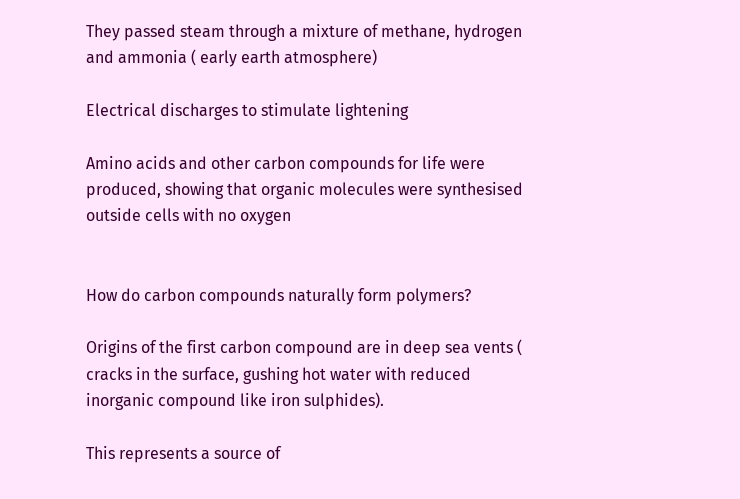They passed steam through a mixture of methane, hydrogen and ammonia ( early earth atmosphere)

Electrical discharges to stimulate lightening

Amino acids and other carbon compounds for life were produced, showing that organic molecules were synthesised outside cells with no oxygen


How do carbon compounds naturally form polymers?

Origins of the first carbon compound are in deep sea vents ( cracks in the surface, gushing hot water with reduced inorganic compound like iron sulphides).

This represents a source of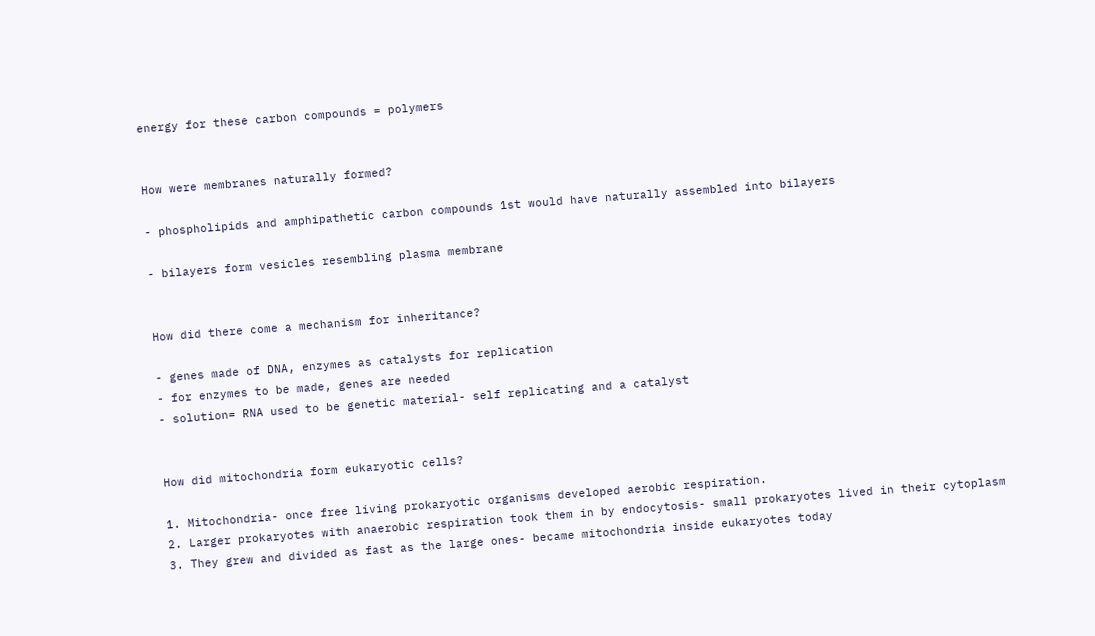energy for these carbon compounds = polymers


How were membranes naturally formed?

- phospholipids and amphipathetic carbon compounds 1st would have naturally assembled into bilayers

- bilayers form vesicles resembling plasma membrane


How did there come a mechanism for inheritance?

- genes made of DNA, enzymes as catalysts for replication
- for enzymes to be made, genes are needed
- solution= RNA used to be genetic material- self replicating and a catalyst


How did mitochondria form eukaryotic cells?

1. Mitochondria- once free living prokaryotic organisms developed aerobic respiration.
2. Larger prokaryotes with anaerobic respiration took them in by endocytosis- small prokaryotes lived in their cytoplasm
3. They grew and divided as fast as the large ones- became mitochondria inside eukaryotes today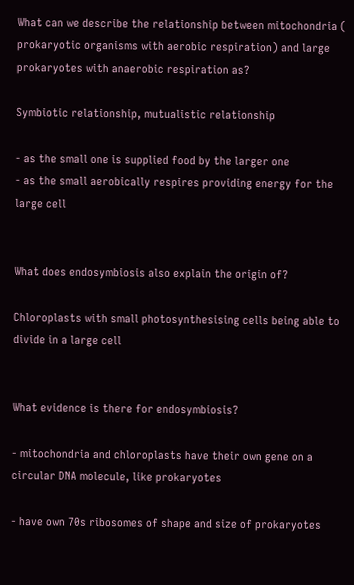What can we describe the relationship between mitochondria ( prokaryotic organisms with aerobic respiration) and large prokaryotes with anaerobic respiration as?

Symbiotic relationship, mutualistic relationship

- as the small one is supplied food by the larger one
- as the small aerobically respires providing energy for the large cell


What does endosymbiosis also explain the origin of?

Chloroplasts with small photosynthesising cells being able to divide in a large cell


What evidence is there for endosymbiosis?

- mitochondria and chloroplasts have their own gene on a circular DNA molecule, like prokaryotes

- have own 70s ribosomes of shape and size of prokaryotes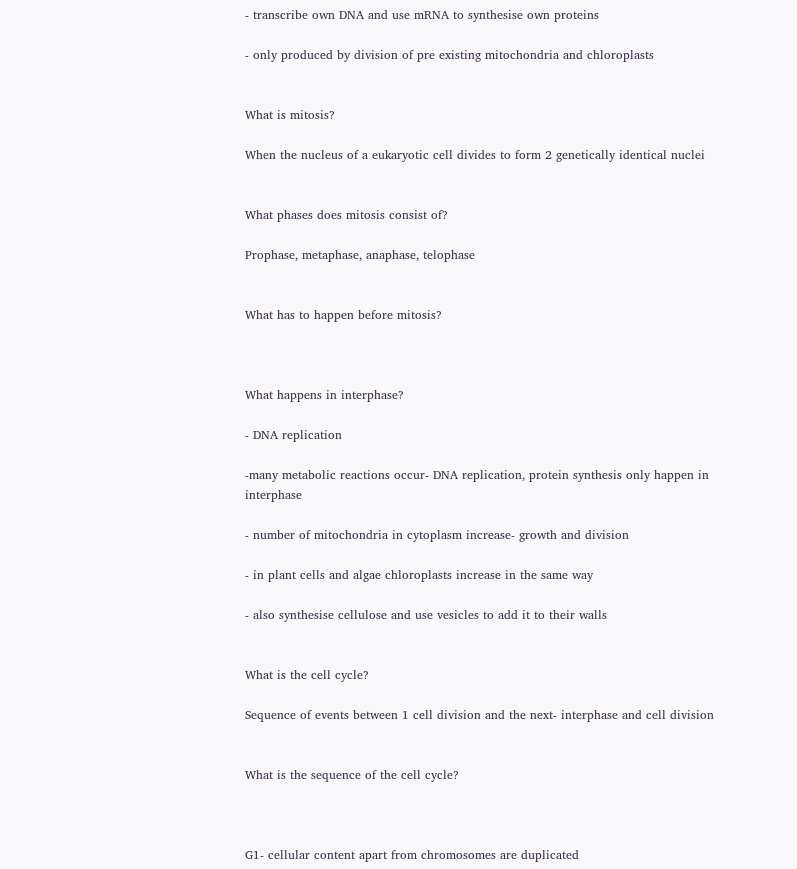- transcribe own DNA and use mRNA to synthesise own proteins

- only produced by division of pre existing mitochondria and chloroplasts


What is mitosis?

When the nucleus of a eukaryotic cell divides to form 2 genetically identical nuclei


What phases does mitosis consist of?

Prophase, metaphase, anaphase, telophase


What has to happen before mitosis?



What happens in interphase?

- DNA replication

-many metabolic reactions occur- DNA replication, protein synthesis only happen in interphase

- number of mitochondria in cytoplasm increase- growth and division

- in plant cells and algae chloroplasts increase in the same way

- also synthesise cellulose and use vesicles to add it to their walls


What is the cell cycle?

Sequence of events between 1 cell division and the next- interphase and cell division


What is the sequence of the cell cycle?



G1- cellular content apart from chromosomes are duplicated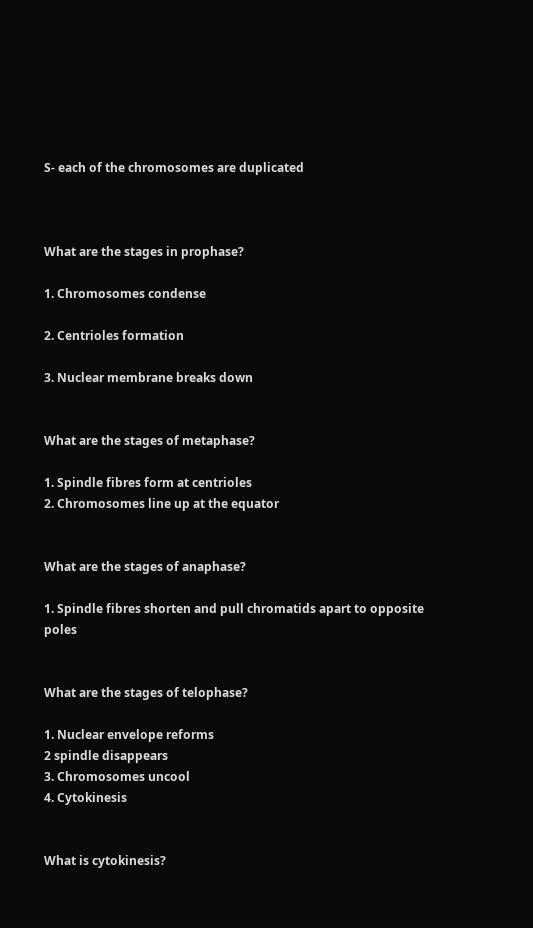S- each of the chromosomes are duplicated



What are the stages in prophase?

1. Chromosomes condense

2. Centrioles formation

3. Nuclear membrane breaks down


What are the stages of metaphase?

1. Spindle fibres form at centrioles
2. Chromosomes line up at the equator


What are the stages of anaphase?

1. Spindle fibres shorten and pull chromatids apart to opposite poles


What are the stages of telophase?

1. Nuclear envelope reforms
2 spindle disappears
3. Chromosomes uncool
4. Cytokinesis


What is cytokinesis?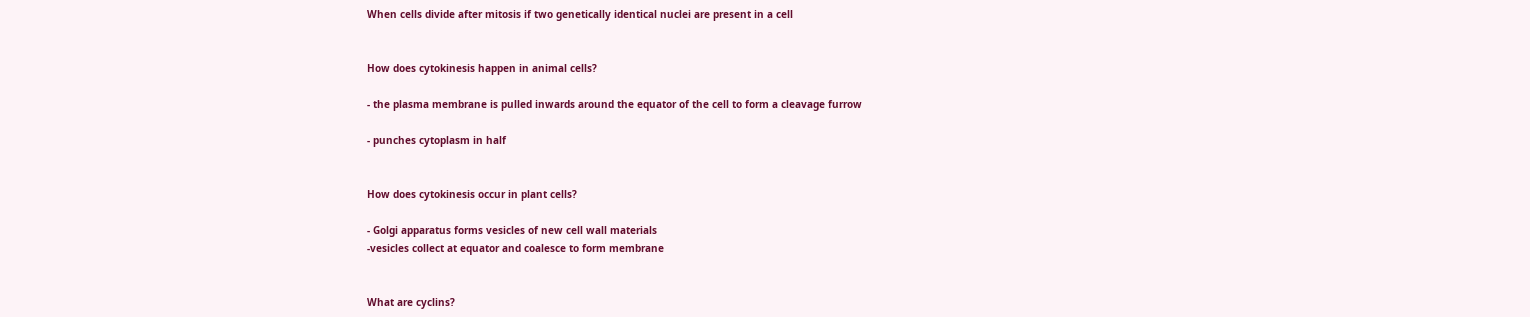When cells divide after mitosis if two genetically identical nuclei are present in a cell


How does cytokinesis happen in animal cells?

- the plasma membrane is pulled inwards around the equator of the cell to form a cleavage furrow

- punches cytoplasm in half


How does cytokinesis occur in plant cells?

- Golgi apparatus forms vesicles of new cell wall materials
-vesicles collect at equator and coalesce to form membrane


What are cyclins?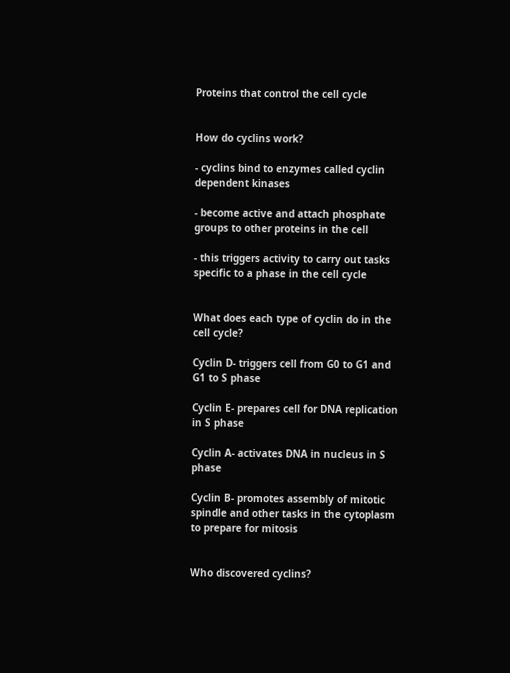Proteins that control the cell cycle


How do cyclins work?

- cyclins bind to enzymes called cyclin dependent kinases

- become active and attach phosphate groups to other proteins in the cell

- this triggers activity to carry out tasks specific to a phase in the cell cycle


What does each type of cyclin do in the cell cycle?

Cyclin D- triggers cell from G0 to G1 and G1 to S phase

Cyclin E- prepares cell for DNA replication in S phase

Cyclin A- activates DNA in nucleus in S phase

Cyclin B- promotes assembly of mitotic spindle and other tasks in the cytoplasm to prepare for mitosis


Who discovered cyclins?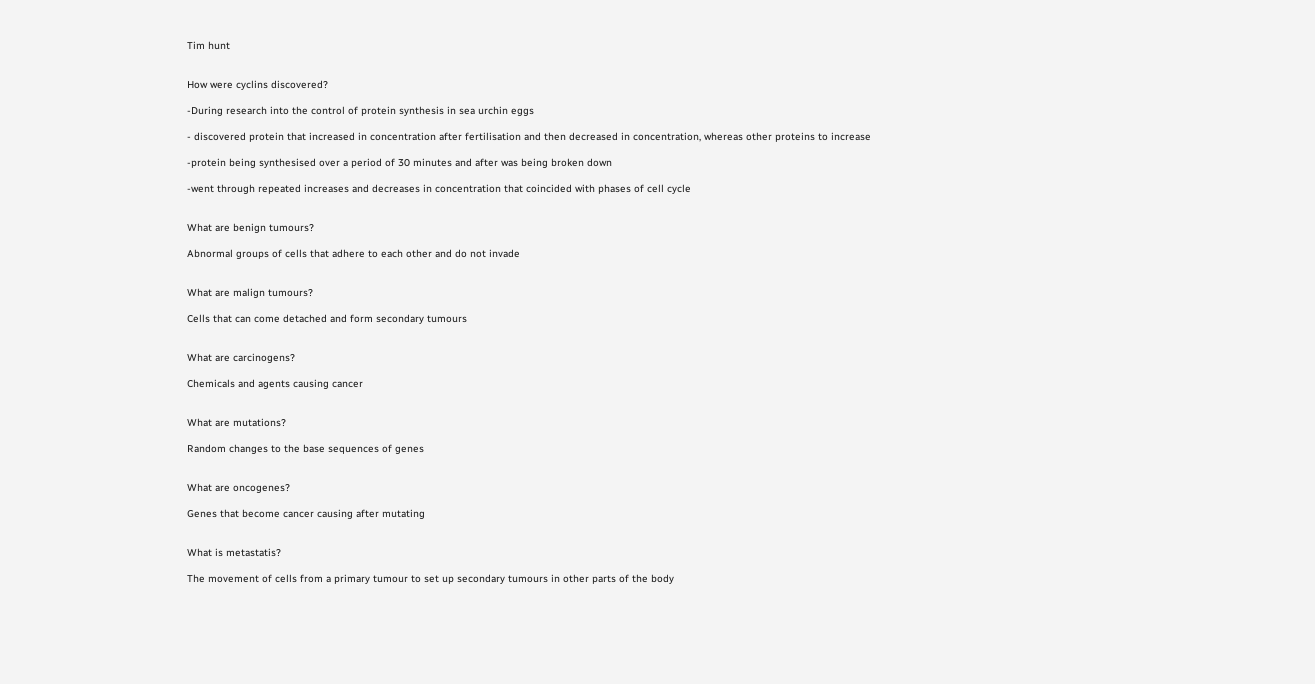Tim hunt


How were cyclins discovered?

-During research into the control of protein synthesis in sea urchin eggs

- discovered protein that increased in concentration after fertilisation and then decreased in concentration, whereas other proteins to increase

-protein being synthesised over a period of 30 minutes and after was being broken down

-went through repeated increases and decreases in concentration that coincided with phases of cell cycle


What are benign tumours?

Abnormal groups of cells that adhere to each other and do not invade


What are malign tumours?

Cells that can come detached and form secondary tumours


What are carcinogens?

Chemicals and agents causing cancer


What are mutations?

Random changes to the base sequences of genes


What are oncogenes?

Genes that become cancer causing after mutating


What is metastatis?

The movement of cells from a primary tumour to set up secondary tumours in other parts of the body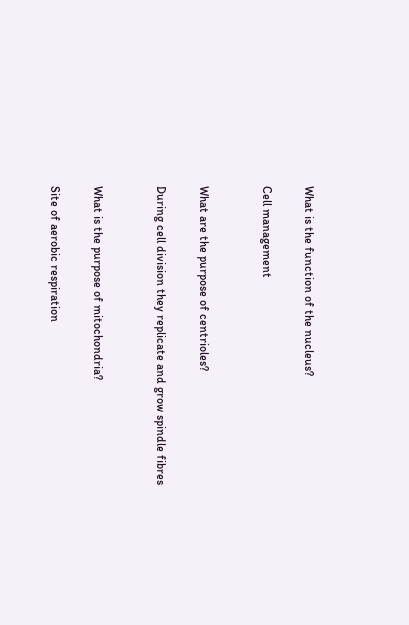What is the function of the nucleus?

Cell management


What are the purpose of centrioles?

During cell division they replicate and grow spindle fibres


What is the purpose of mitochondria?

Site of aerobic respiration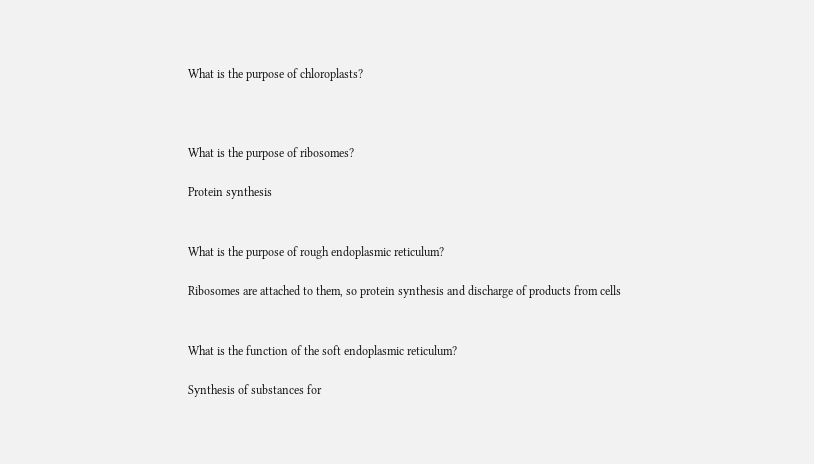What is the purpose of chloroplasts?



What is the purpose of ribosomes?

Protein synthesis


What is the purpose of rough endoplasmic reticulum?

Ribosomes are attached to them, so protein synthesis and discharge of products from cells


What is the function of the soft endoplasmic reticulum?

Synthesis of substances for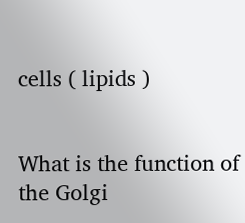cells ( lipids )


What is the function of the Golgi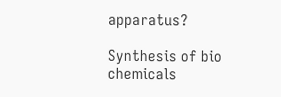apparatus?

Synthesis of bio chemicals